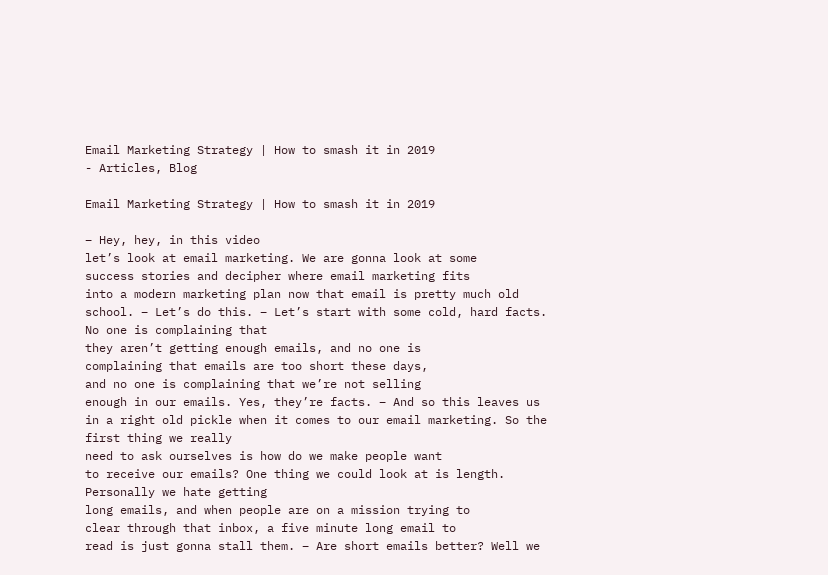Email Marketing Strategy | How to smash it in 2019
- Articles, Blog

Email Marketing Strategy | How to smash it in 2019

– Hey, hey, in this video
let’s look at email marketing. We are gonna look at some
success stories and decipher where email marketing fits
into a modern marketing plan now that email is pretty much old school. – Let’s do this. – Let’s start with some cold, hard facts. No one is complaining that
they aren’t getting enough emails, and no one is
complaining that emails are too short these days,
and no one is complaining that we’re not selling
enough in our emails. Yes, they’re facts. – And so this leaves us
in a right old pickle when it comes to our email marketing. So the first thing we really
need to ask ourselves is how do we make people want
to receive our emails? One thing we could look at is length. Personally we hate getting
long emails, and when people are on a mission trying to
clear through that inbox, a five minute long email to
read is just gonna stall them. – Are short emails better? Well we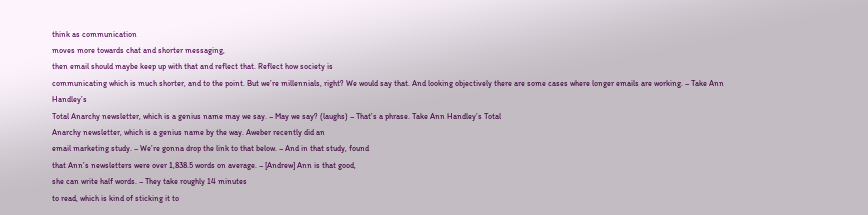think as communication
moves more towards chat and shorter messaging,
then email should maybe keep up with that and reflect that. Reflect how society is
communicating which is much shorter, and to the point. But we’re millennials, right? We would say that. And looking objectively there are some cases where longer emails are working. – Take Ann Handley’s
Total Anarchy newsletter, which is a genius name may we say. – May we say? (laughs) – That’s a phrase. Take Ann Handley’s Total
Anarchy newsletter, which is a genius name by the way. Aweber recently did an
email marketing study. – We’re gonna drop the link to that below. – And in that study, found
that Ann’s newsletters were over 1,838.5 words on average. – [Andrew] Ann is that good,
she can write half words. – They take roughly 14 minutes
to read, which is kind of sticking it to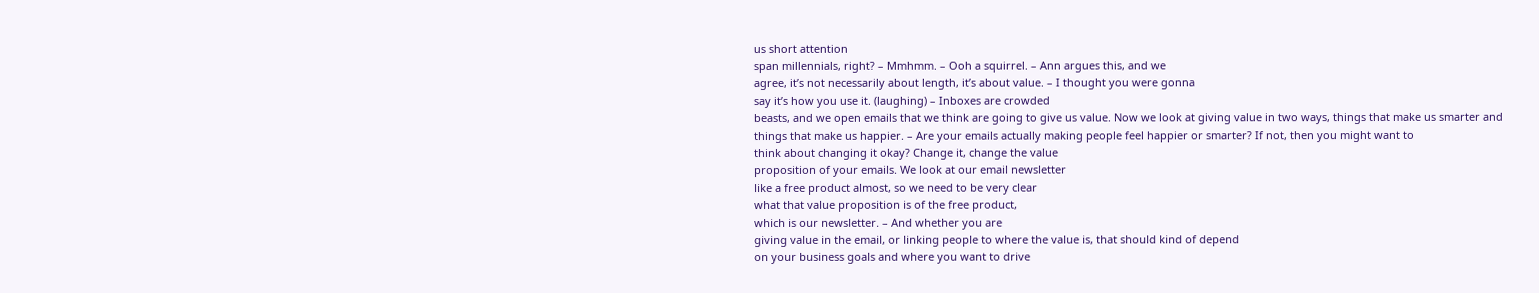us short attention
span millennials, right? – Mmhmm. – Ooh a squirrel. – Ann argues this, and we
agree, it’s not necessarily about length, it’s about value. – I thought you were gonna
say it’s how you use it. (laughing) – Inboxes are crowded
beasts, and we open emails that we think are going to give us value. Now we look at giving value in two ways, things that make us smarter and
things that make us happier. – Are your emails actually making people feel happier or smarter? If not, then you might want to
think about changing it okay? Change it, change the value
proposition of your emails. We look at our email newsletter
like a free product almost, so we need to be very clear
what that value proposition is of the free product,
which is our newsletter. – And whether you are
giving value in the email, or linking people to where the value is, that should kind of depend
on your business goals and where you want to drive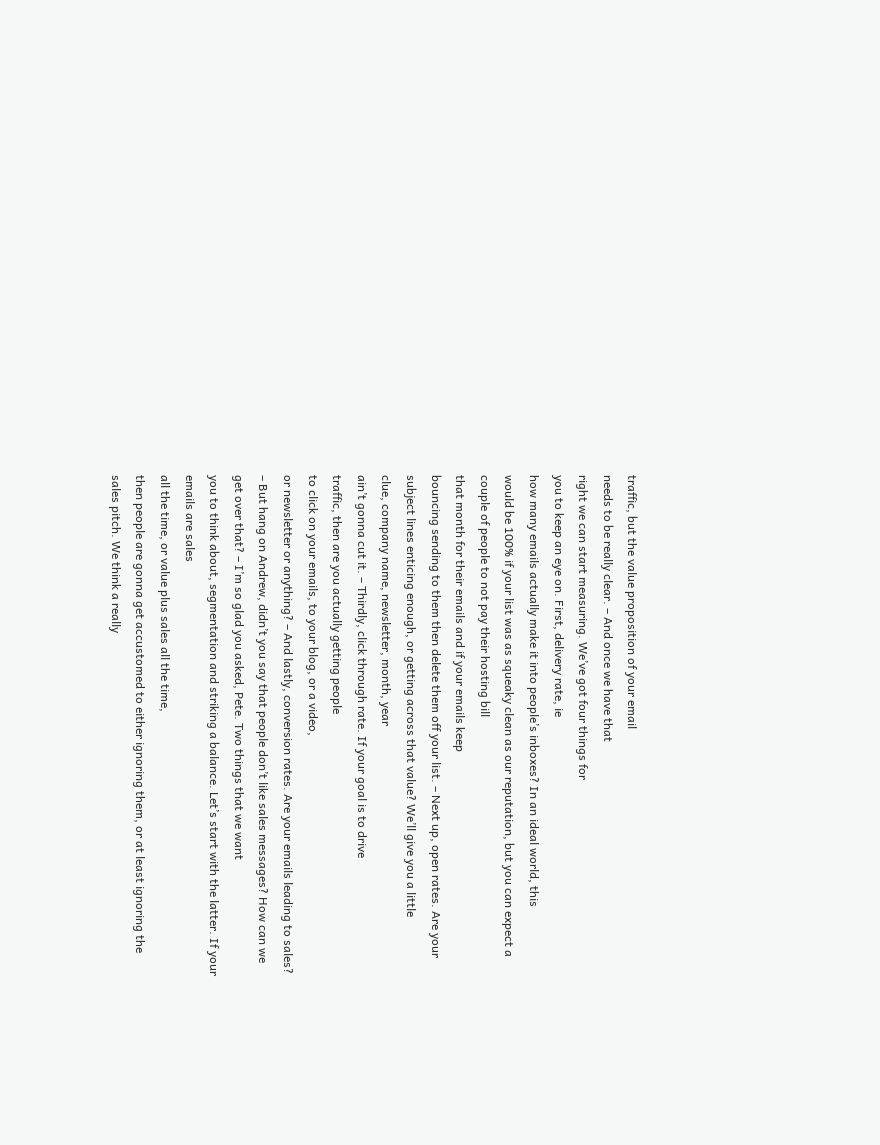traffic, but the value proposition of your email
needs to be really clear. – And once we have that
right we can start measuring. We’ve got four things for
you to keep an eye on. First, delivery rate, ie
how many emails actually make it into people’s inboxes? In an ideal world, this
would be 100% if your list was as squeaky clean as our reputation, but you can expect a
couple of people to not pay their hosting bill
that month for their emails and if your emails keep
bouncing sending to them then delete them off your list. – Next up, open rates. Are your subject lines enticing enough, or getting across that value? We’ll give you a little
clue, company name, newsletter, month, year
ain’t gonna cut it. – Thirdly, click through rate. If your goal is to drive
traffic, then are you actually getting people
to click on your emails, to your blog, or a video,
or newsletter or anything? – And lastly, conversion rates. Are your emails leading to sales? – But hang on Andrew, didn’t you say that people don’t like sales messages? How can we get over that? – I’m so glad you asked, Pete. Two things that we want
you to think about, segmentation and striking a balance. Let’s start with the latter. If your emails are sales
all the time, or value plus sales all the time,
then people are gonna get accustomed to either ignoring them, or at least ignoring the sales pitch. We think a really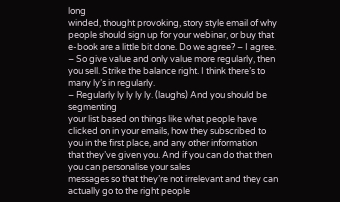long
winded, thought provoking, story style email of why
people should sign up for your webinar, or buy that
e-book are a little bit done. Do we agree? – I agree. – So give value and only value more regularly, then you sell. Strike the balance right. I think there’s to many ly’s in regularly.
– Regularly ly ly ly ly. (laughs) And you should be segmenting
your list based on things like what people have
clicked on in your emails, how they subscribed to
you in the first place, and any other information
that they’ve given you. And if you can do that then you can personalise your sales
messages so that they’re not irrelevant and they can actually go to the right people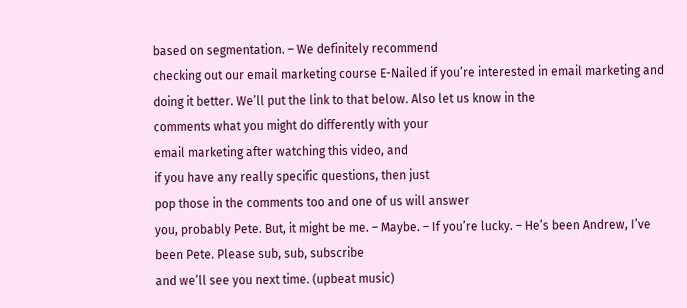based on segmentation. – We definitely recommend
checking out our email marketing course E-Nailed if you’re interested in email marketing and doing it better. We’ll put the link to that below. Also let us know in the
comments what you might do differently with your
email marketing after watching this video, and
if you have any really specific questions, then just
pop those in the comments too and one of us will answer
you, probably Pete. But, it might be me. – Maybe. – If you’re lucky. – He’s been Andrew, I’ve been Pete. Please sub, sub, subscribe
and we’ll see you next time. (upbeat music)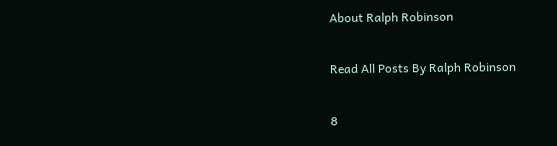About Ralph Robinson

Read All Posts By Ralph Robinson

8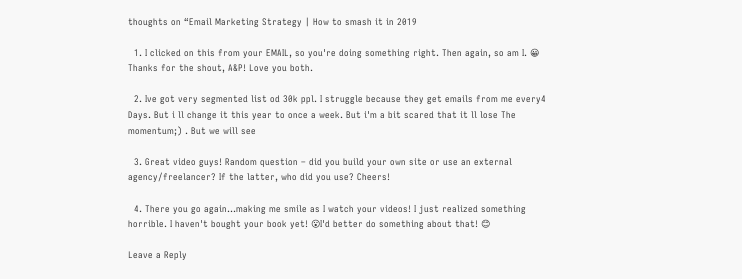thoughts on “Email Marketing Strategy | How to smash it in 2019

  1. I clicked on this from your EMAIL, so you're doing something right. Then again, so am I. 😀 Thanks for the shout, A&P! Love you both.

  2. Ive got very segmented list od 30k ppl. I struggle because they get emails from me every4 Days. But i ll change it this year to once a week. But i'm a bit scared that it ll lose The momentum;) . But we will see

  3. Great video guys! Random question – did you build your own site or use an external agency/freelancer? If the latter, who did you use? Cheers!

  4. There you go again…making me smile as I watch your videos! I just realized something horrible. I haven't bought your book yet! 😮I'd better do something about that! 😊

Leave a Reply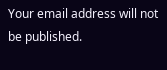Your email address will not be published.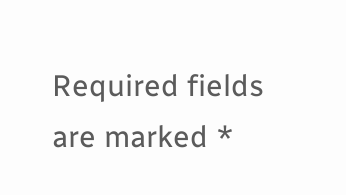Required fields are marked *